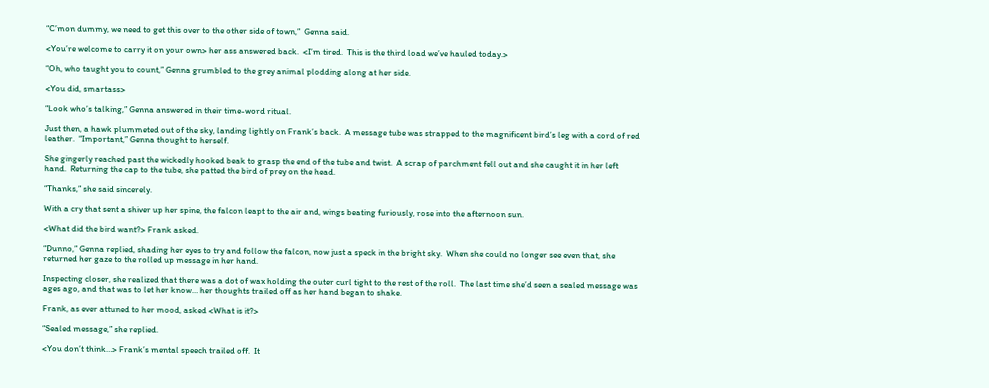“C’mon dummy, we need to get this over to the other side of town,”  Genna said.

<You’re welcome to carry it on your own> her ass answered back.  <I’m tired.  This is the third load we’ve hauled today.>

“Oh, who taught you to count,” Genna grumbled to the grey animal plodding along at her side.

<You did, smartass>

“Look who’s talking,” Genna answered in their time-word ritual.

Just then, a hawk plummeted out of the sky, landing lightly on Frank’s back.  A message tube was strapped to the magnificent bird’s leg with a cord of red leather.  “Important,” Genna thought to herself.

She gingerly reached past the wickedly hooked beak to grasp the end of the tube and twist.  A scrap of parchment fell out and she caught it in her left hand.  Returning the cap to the tube, she patted the bird of prey on the head.

“Thanks,” she said sincerely.

With a cry that sent a shiver up her spine, the falcon leapt to the air and, wings beating furiously, rose into the afternoon sun.

<What did the bird want?> Frank asked.

“Dunno,” Genna replied, shading her eyes to try and follow the falcon, now just a speck in the bright sky.  When she could no longer see even that, she returned her gaze to the rolled up message in her hand.

Inspecting closer, she realized that there was a dot of wax holding the outer curl tight to the rest of the roll.  The last time she’d seen a sealed message was ages ago, and that was to let her know… her thoughts trailed off as her hand began to shake.

Frank, as ever attuned to her mood, asked <What is it?>

“Sealed message,” she replied.

<You don’t think…> Frank’s mental speech trailed off.  It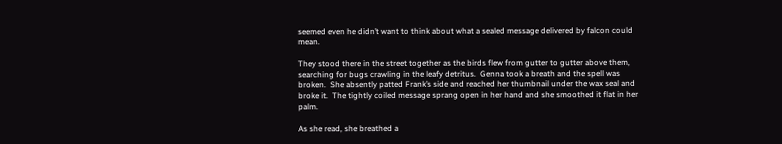seemed even he didn’t want to think about what a sealed message delivered by falcon could mean.

They stood there in the street together as the birds flew from gutter to gutter above them, searching for bugs crawling in the leafy detritus.  Genna took a breath and the spell was broken.  She absently patted Frank’s side and reached her thumbnail under the wax seal and broke it.  The tightly coiled message sprang open in her hand and she smoothed it flat in her palm.

As she read, she breathed a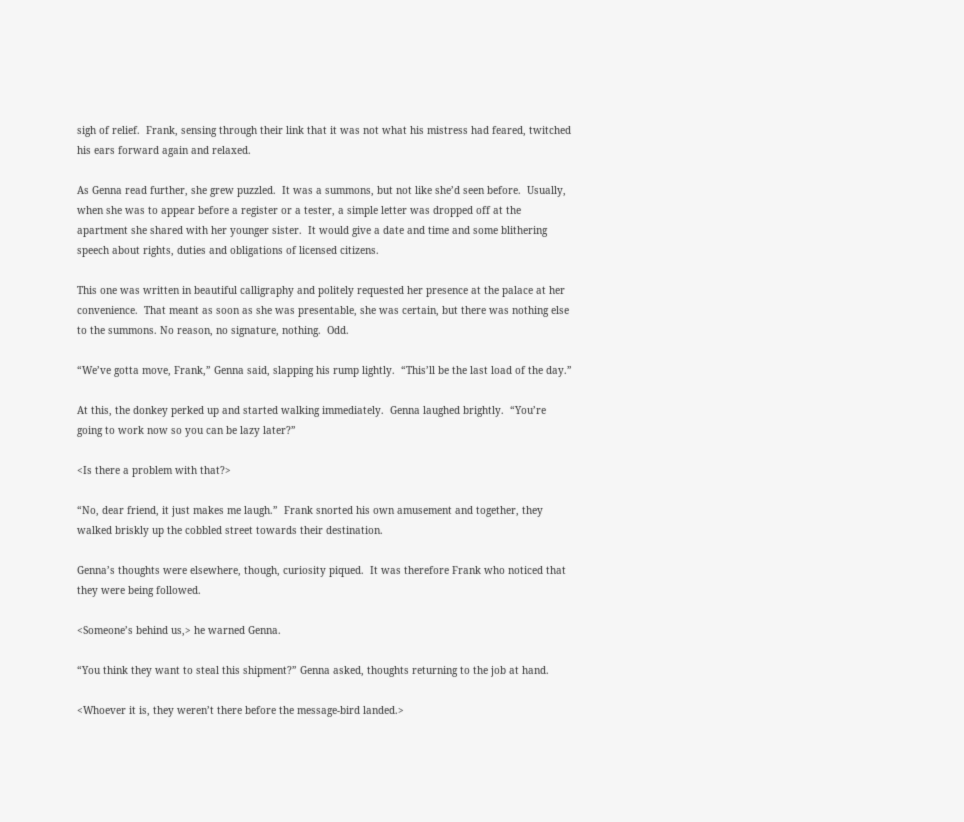sigh of relief.  Frank, sensing through their link that it was not what his mistress had feared, twitched his ears forward again and relaxed.

As Genna read further, she grew puzzled.  It was a summons, but not like she’d seen before.  Usually, when she was to appear before a register or a tester, a simple letter was dropped off at the apartment she shared with her younger sister.  It would give a date and time and some blithering speech about rights, duties and obligations of licensed citizens.

This one was written in beautiful calligraphy and politely requested her presence at the palace at her convenience.  That meant as soon as she was presentable, she was certain, but there was nothing else to the summons. No reason, no signature, nothing.  Odd.

“We’ve gotta move, Frank,” Genna said, slapping his rump lightly.  “This’ll be the last load of the day.”

At this, the donkey perked up and started walking immediately.  Genna laughed brightly.  “You’re going to work now so you can be lazy later?”

<Is there a problem with that?>

“No, dear friend, it just makes me laugh.”  Frank snorted his own amusement and together, they walked briskly up the cobbled street towards their destination.

Genna’s thoughts were elsewhere, though, curiosity piqued.  It was therefore Frank who noticed that they were being followed.

<Someone’s behind us,> he warned Genna.

“You think they want to steal this shipment?” Genna asked, thoughts returning to the job at hand.

<Whoever it is, they weren’t there before the message-bird landed.>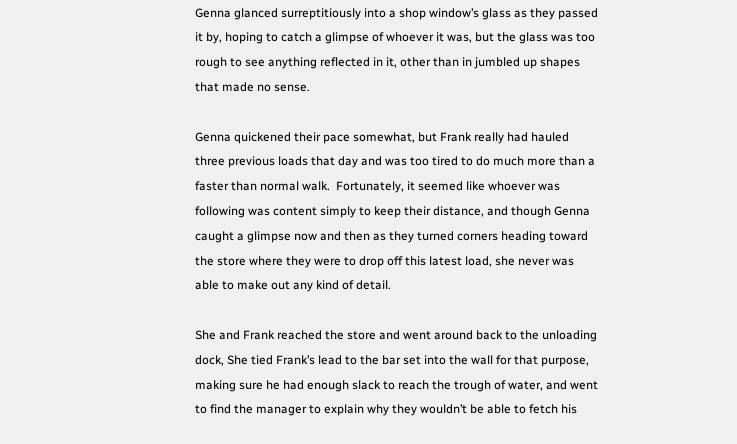Genna glanced surreptitiously into a shop window’s glass as they passed it by, hoping to catch a glimpse of whoever it was, but the glass was too rough to see anything reflected in it, other than in jumbled up shapes that made no sense.

Genna quickened their pace somewhat, but Frank really had hauled three previous loads that day and was too tired to do much more than a faster than normal walk.  Fortunately, it seemed like whoever was following was content simply to keep their distance, and though Genna caught a glimpse now and then as they turned corners heading toward the store where they were to drop off this latest load, she never was able to make out any kind of detail.

She and Frank reached the store and went around back to the unloading dock, She tied Frank’s lead to the bar set into the wall for that purpose, making sure he had enough slack to reach the trough of water, and went to find the manager to explain why they wouldn’t be able to fetch his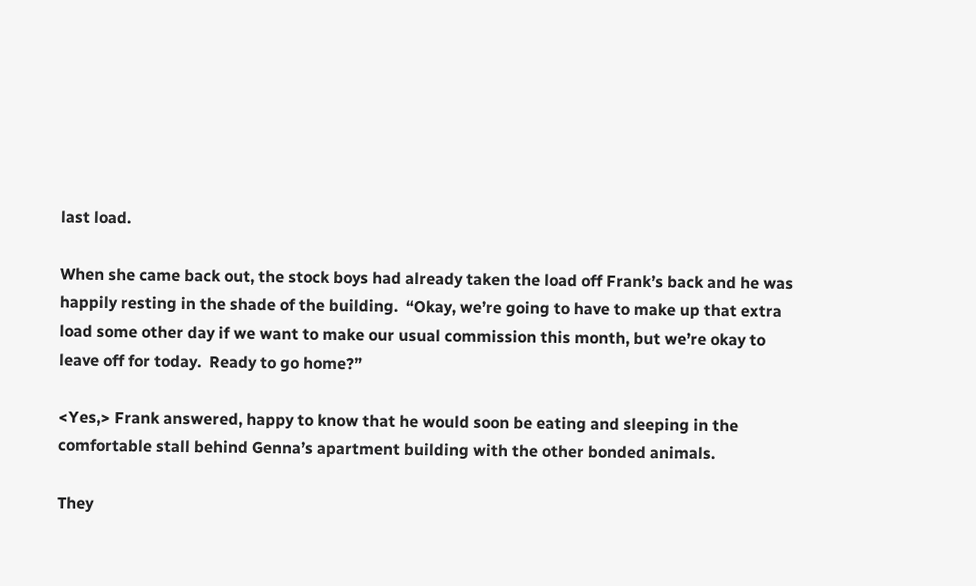last load.

When she came back out, the stock boys had already taken the load off Frank’s back and he was happily resting in the shade of the building.  “Okay, we’re going to have to make up that extra load some other day if we want to make our usual commission this month, but we’re okay to leave off for today.  Ready to go home?”

<Yes,> Frank answered, happy to know that he would soon be eating and sleeping in the comfortable stall behind Genna’s apartment building with the other bonded animals.

They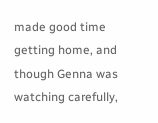made good time getting home, and though Genna was watching carefully,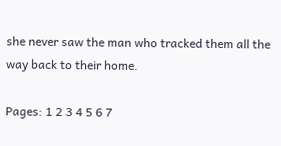she never saw the man who tracked them all the way back to their home.

Pages: 1 2 3 4 5 6 7